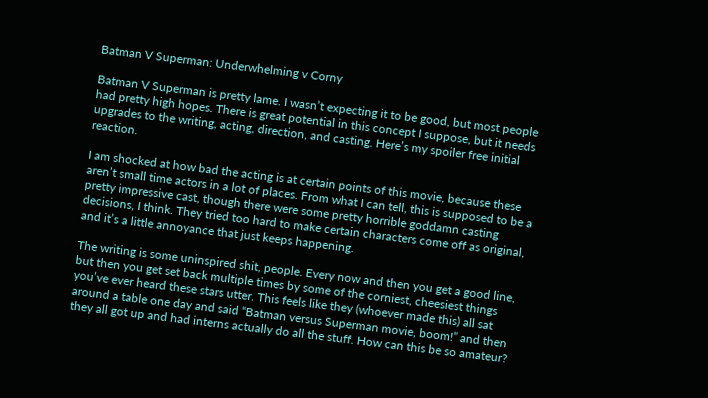Batman V Superman: Underwhelming v Corny

Batman V Superman is pretty lame. I wasn’t expecting it to be good, but most people had pretty high hopes. There is great potential in this concept I suppose, but it needs upgrades to the writing, acting, direction, and casting. Here’s my spoiler free initial reaction.

I am shocked at how bad the acting is at certain points of this movie, because these aren’t small time actors in a lot of places. From what I can tell, this is supposed to be a pretty impressive cast, though there were some pretty horrible goddamn casting decisions, I think. They tried too hard to make certain characters come off as original, and it’s a little annoyance that just keeps happening.

The writing is some uninspired shit, people. Every now and then you get a good line, but then you get set back multiple times by some of the corniest, cheesiest things you’ve ever heard these stars utter. This feels like they (whoever made this) all sat around a table one day and said “Batman versus Superman movie, boom!” and then they all got up and had interns actually do all the stuff. How can this be so amateur?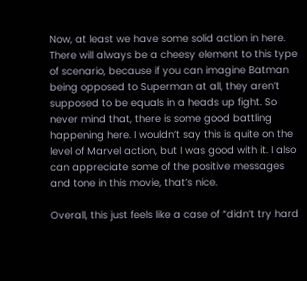Now, at least we have some solid action in here. There will always be a cheesy element to this type of scenario, because if you can imagine Batman being opposed to Superman at all, they aren’t supposed to be equals in a heads up fight. So never mind that, there is some good battling happening here. I wouldn’t say this is quite on the level of Marvel action, but I was good with it. I also can appreciate some of the positive messages and tone in this movie, that’s nice.

Overall, this just feels like a case of “didn’t try hard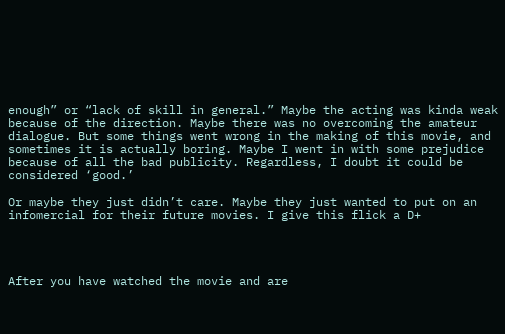enough” or “lack of skill in general.” Maybe the acting was kinda weak because of the direction. Maybe there was no overcoming the amateur dialogue. But some things went wrong in the making of this movie, and sometimes it is actually boring. Maybe I went in with some prejudice because of all the bad publicity. Regardless, I doubt it could be considered ‘good.’

Or maybe they just didn’t care. Maybe they just wanted to put on an infomercial for their future movies. I give this flick a D+




After you have watched the movie and are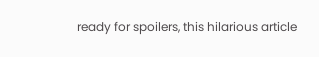ready for spoilers, this hilarious article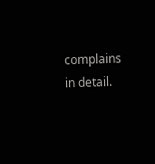complains in detail.